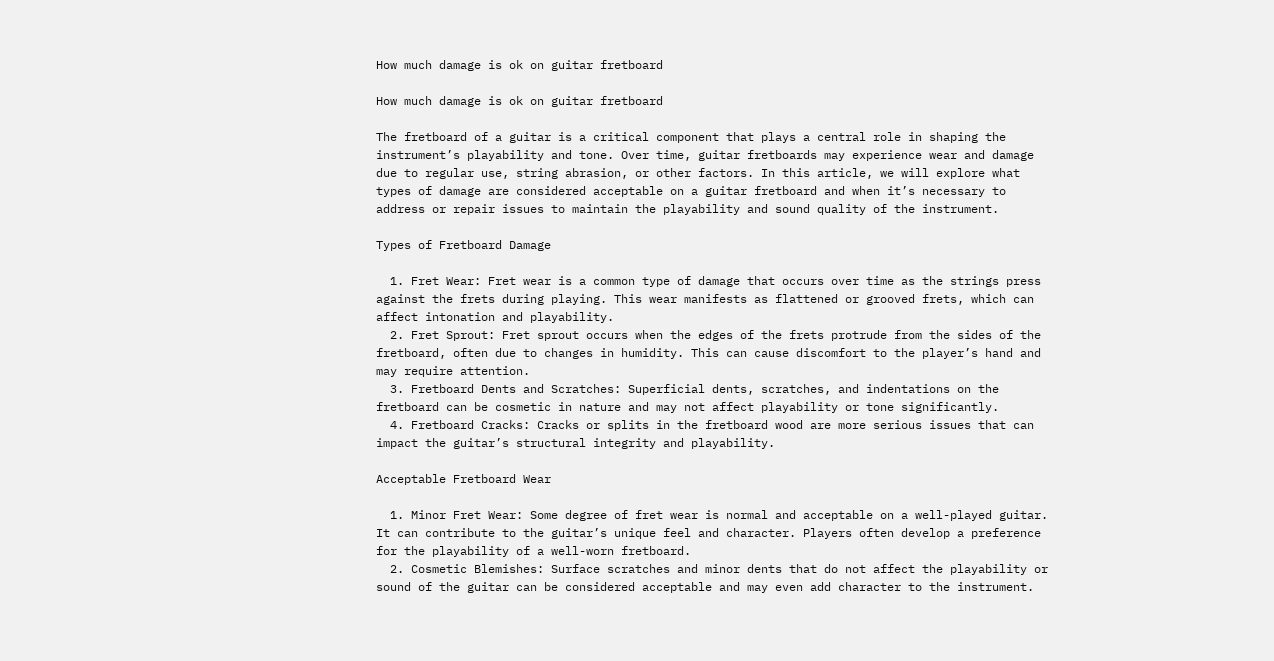How much damage is ok on guitar fretboard

How much damage is ok on guitar fretboard

The fretboard of a guitar is a critical component that plays a central role in shaping the instrument’s playability and tone. Over time, guitar fretboards may experience wear and damage due to regular use, string abrasion, or other factors. In this article, we will explore what types of damage are considered acceptable on a guitar fretboard and when it’s necessary to address or repair issues to maintain the playability and sound quality of the instrument.

Types of Fretboard Damage

  1. Fret Wear: Fret wear is a common type of damage that occurs over time as the strings press against the frets during playing. This wear manifests as flattened or grooved frets, which can affect intonation and playability.
  2. Fret Sprout: Fret sprout occurs when the edges of the frets protrude from the sides of the fretboard, often due to changes in humidity. This can cause discomfort to the player’s hand and may require attention.
  3. Fretboard Dents and Scratches: Superficial dents, scratches, and indentations on the fretboard can be cosmetic in nature and may not affect playability or tone significantly.
  4. Fretboard Cracks: Cracks or splits in the fretboard wood are more serious issues that can impact the guitar’s structural integrity and playability.

Acceptable Fretboard Wear

  1. Minor Fret Wear: Some degree of fret wear is normal and acceptable on a well-played guitar. It can contribute to the guitar’s unique feel and character. Players often develop a preference for the playability of a well-worn fretboard.
  2. Cosmetic Blemishes: Surface scratches and minor dents that do not affect the playability or sound of the guitar can be considered acceptable and may even add character to the instrument.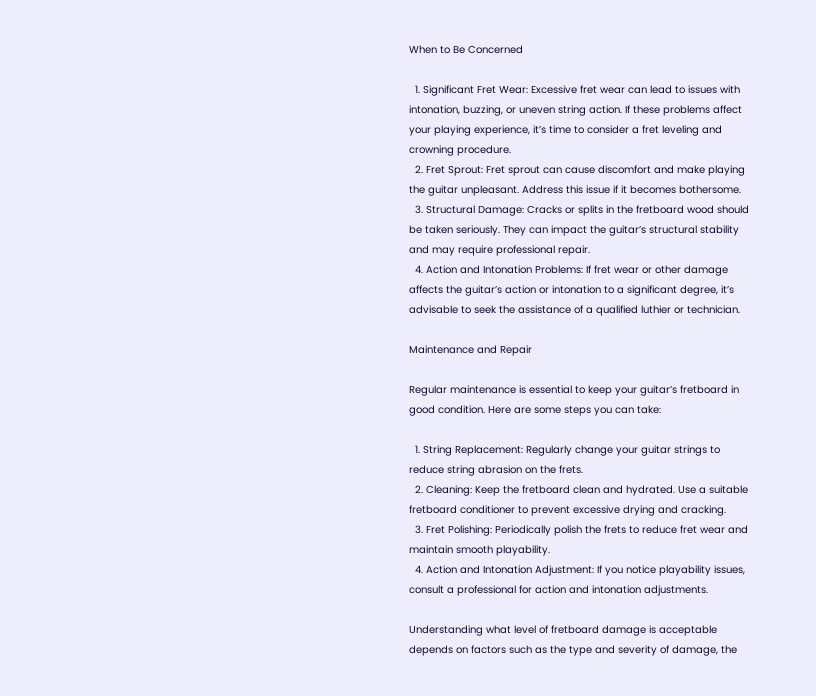When to Be Concerned

  1. Significant Fret Wear: Excessive fret wear can lead to issues with intonation, buzzing, or uneven string action. If these problems affect your playing experience, it’s time to consider a fret leveling and crowning procedure.
  2. Fret Sprout: Fret sprout can cause discomfort and make playing the guitar unpleasant. Address this issue if it becomes bothersome.
  3. Structural Damage: Cracks or splits in the fretboard wood should be taken seriously. They can impact the guitar’s structural stability and may require professional repair.
  4. Action and Intonation Problems: If fret wear or other damage affects the guitar’s action or intonation to a significant degree, it’s advisable to seek the assistance of a qualified luthier or technician.

Maintenance and Repair

Regular maintenance is essential to keep your guitar’s fretboard in good condition. Here are some steps you can take:

  1. String Replacement: Regularly change your guitar strings to reduce string abrasion on the frets.
  2. Cleaning: Keep the fretboard clean and hydrated. Use a suitable fretboard conditioner to prevent excessive drying and cracking.
  3. Fret Polishing: Periodically polish the frets to reduce fret wear and maintain smooth playability.
  4. Action and Intonation Adjustment: If you notice playability issues, consult a professional for action and intonation adjustments.

Understanding what level of fretboard damage is acceptable depends on factors such as the type and severity of damage, the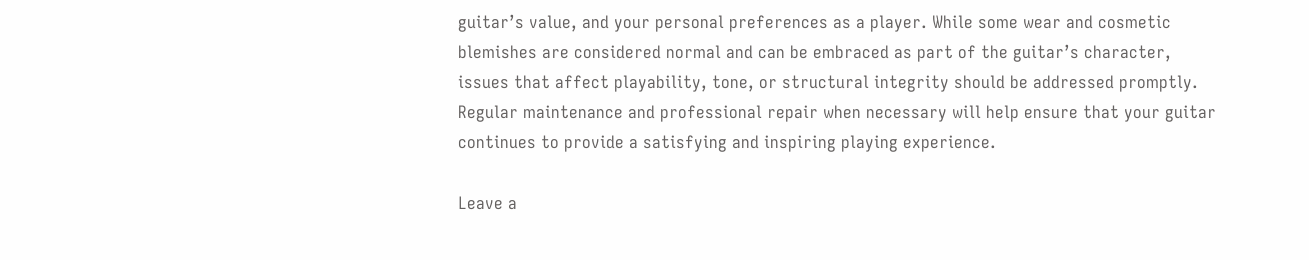guitar’s value, and your personal preferences as a player. While some wear and cosmetic blemishes are considered normal and can be embraced as part of the guitar’s character, issues that affect playability, tone, or structural integrity should be addressed promptly. Regular maintenance and professional repair when necessary will help ensure that your guitar continues to provide a satisfying and inspiring playing experience.

Leave a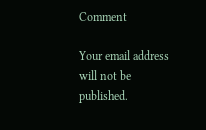Comment

Your email address will not be published.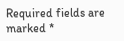Required fields are marked *